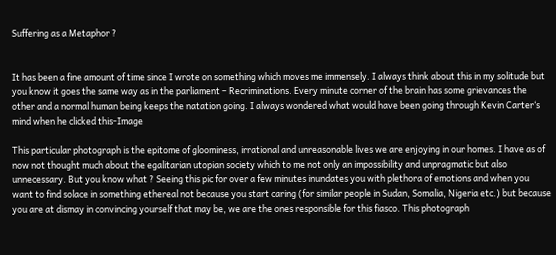Suffering as a Metaphor ?


It has been a fine amount of time since I wrote on something which moves me immensely. I always think about this in my solitude but you know it goes the same way as in the parliament – Recriminations. Every minute corner of the brain has some grievances the other and a normal human being keeps the natation going. I always wondered what would have been going through Kevin Carter‘s mind when he clicked this-Image

This particular photograph is the epitome of gloominess, irrational and unreasonable lives we are enjoying in our homes. I have as of now not thought much about the egalitarian utopian society which to me not only an impossibility and unpragmatic but also unnecessary. But you know what ? Seeing this pic for over a few minutes inundates you with plethora of emotions and when you want to find solace in something ethereal not because you start caring (for similar people in Sudan, Somalia, Nigeria etc.) but because you are at dismay in convincing yourself that may be, we are the ones responsible for this fiasco. This photograph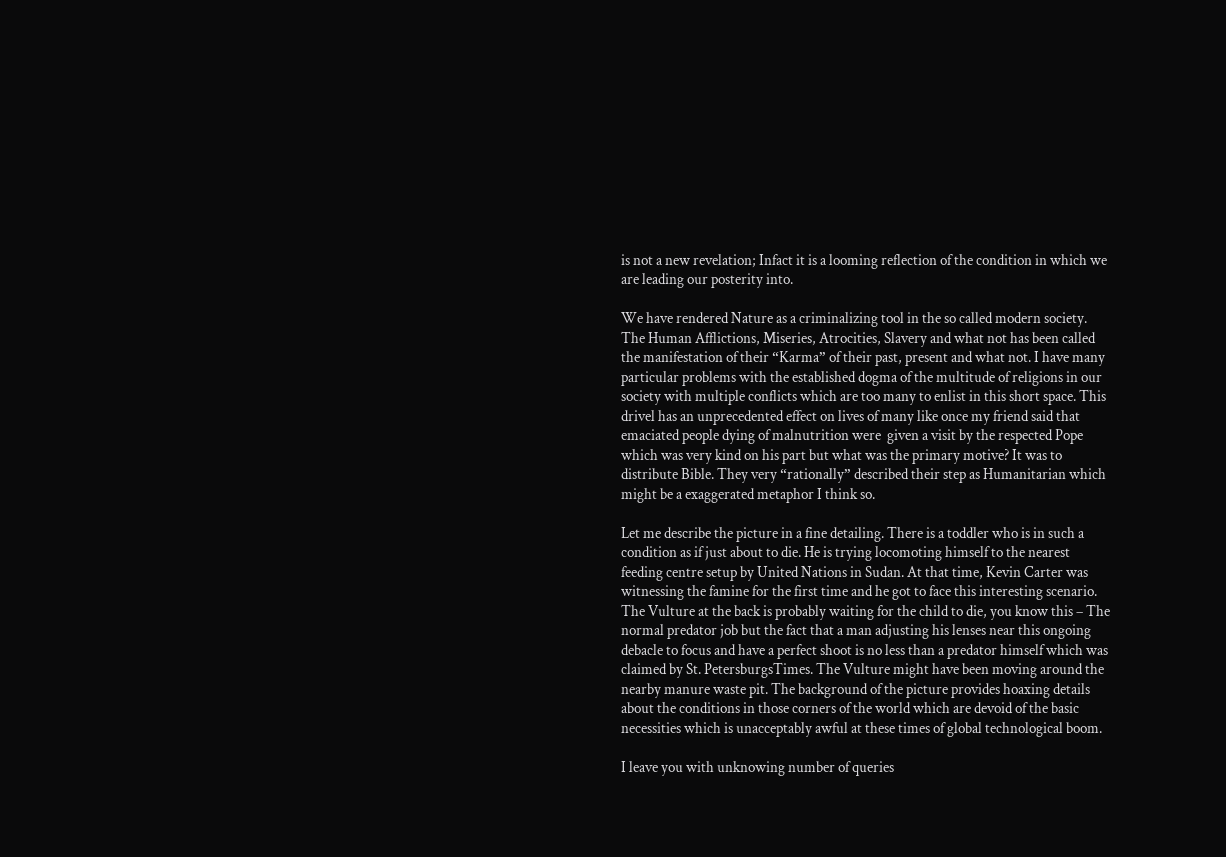is not a new revelation; Infact it is a looming reflection of the condition in which we are leading our posterity into.

We have rendered Nature as a criminalizing tool in the so called modern society. The Human Afflictions, Miseries, Atrocities, Slavery and what not has been called the manifestation of their “Karma” of their past, present and what not. I have many particular problems with the established dogma of the multitude of religions in our society with multiple conflicts which are too many to enlist in this short space. This drivel has an unprecedented effect on lives of many like once my friend said that emaciated people dying of malnutrition were  given a visit by the respected Pope which was very kind on his part but what was the primary motive? It was to distribute Bible. They very “rationally” described their step as Humanitarian which might be a exaggerated metaphor I think so.

Let me describe the picture in a fine detailing. There is a toddler who is in such a condition as if just about to die. He is trying locomoting himself to the nearest feeding centre setup by United Nations in Sudan. At that time, Kevin Carter was witnessing the famine for the first time and he got to face this interesting scenario. The Vulture at the back is probably waiting for the child to die, you know this – The normal predator job but the fact that a man adjusting his lenses near this ongoing debacle to focus and have a perfect shoot is no less than a predator himself which was claimed by St. PetersburgsTimes. The Vulture might have been moving around the nearby manure waste pit. The background of the picture provides hoaxing details about the conditions in those corners of the world which are devoid of the basic necessities which is unacceptably awful at these times of global technological boom.

I leave you with unknowing number of queries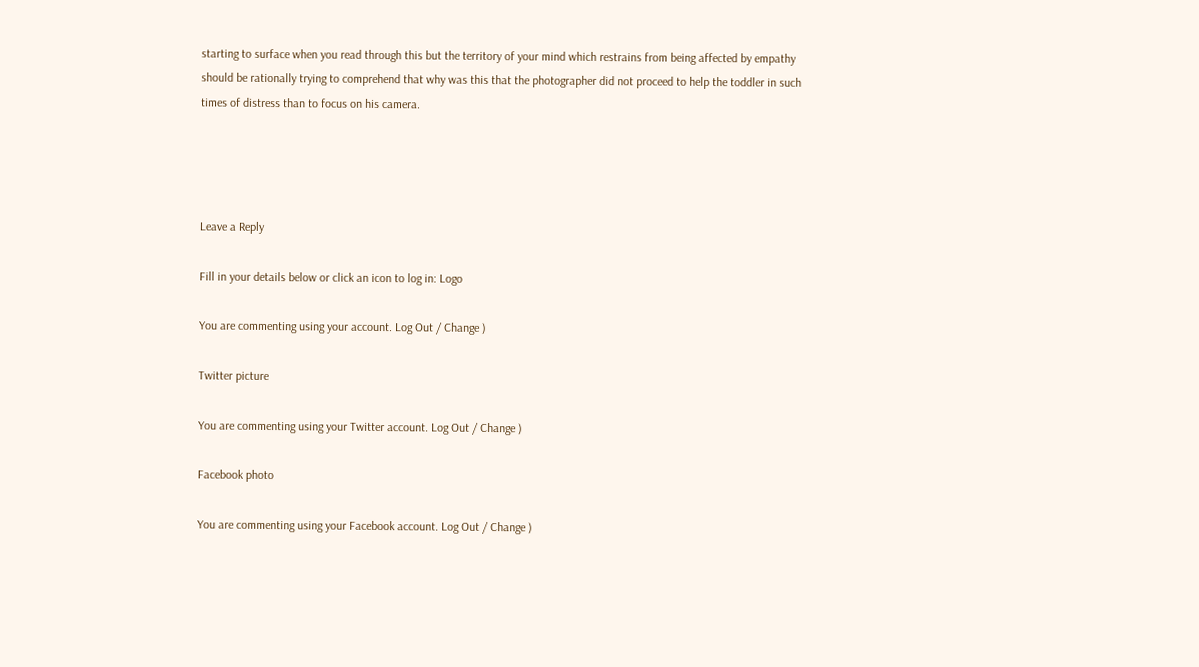starting to surface when you read through this but the territory of your mind which restrains from being affected by empathy should be rationally trying to comprehend that why was this that the photographer did not proceed to help the toddler in such times of distress than to focus on his camera.




Leave a Reply

Fill in your details below or click an icon to log in: Logo

You are commenting using your account. Log Out / Change )

Twitter picture

You are commenting using your Twitter account. Log Out / Change )

Facebook photo

You are commenting using your Facebook account. Log Out / Change )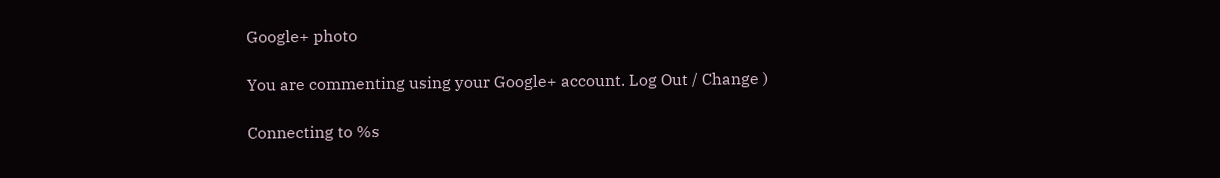Google+ photo

You are commenting using your Google+ account. Log Out / Change )

Connecting to %s